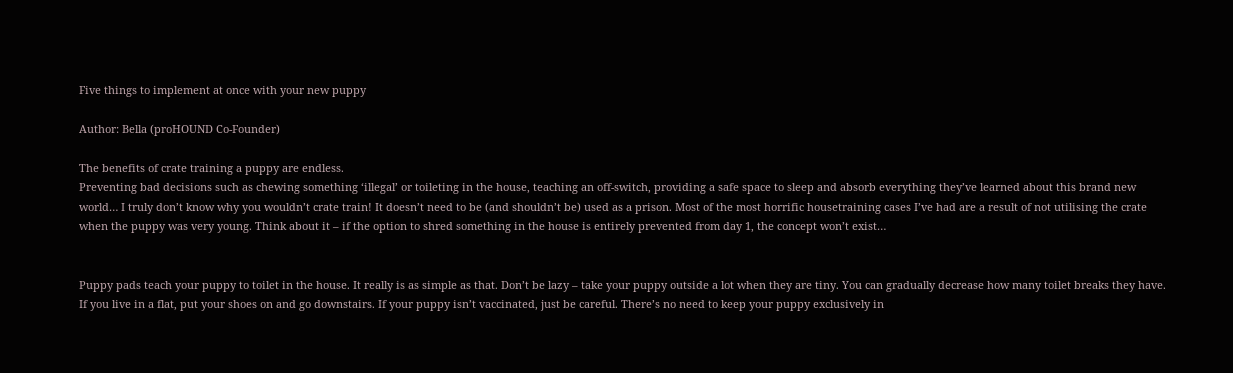Five things to implement at once with your new puppy

Author: Bella (proHOUND Co-Founder)

The benefits of crate training a puppy are endless.
Preventing bad decisions such as chewing something ‘illegal’ or toileting in the house, teaching an off-switch, providing a safe space to sleep and absorb everything they’ve learned about this brand new world… I truly don’t know why you wouldn’t crate train! It doesn’t need to be (and shouldn’t be) used as a prison. Most of the most horrific housetraining cases I’ve had are a result of not utilising the crate when the puppy was very young. Think about it – if the option to shred something in the house is entirely prevented from day 1, the concept won’t exist…


Puppy pads teach your puppy to toilet in the house. It really is as simple as that. Don’t be lazy – take your puppy outside a lot when they are tiny. You can gradually decrease how many toilet breaks they have. If you live in a flat, put your shoes on and go downstairs. If your puppy isn’t vaccinated, just be careful. There’s no need to keep your puppy exclusively in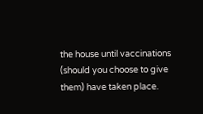the house until vaccinations (should you choose to give them) have taken place.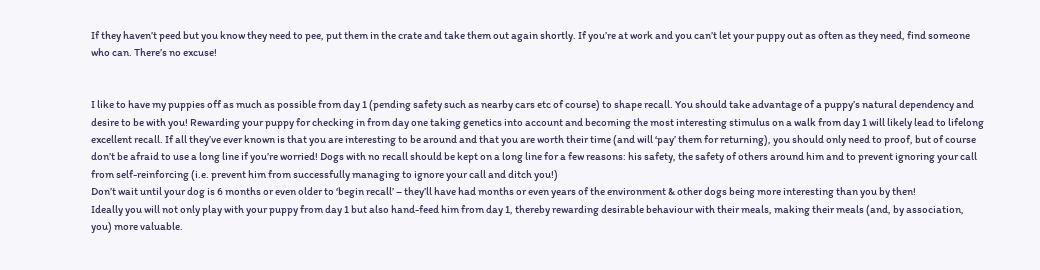If they haven’t peed but you know they need to pee, put them in the crate and take them out again shortly. If you’re at work and you can’t let your puppy out as often as they need, find someone who can. There’s no excuse!


I like to have my puppies off as much as possible from day 1 (pending safety such as nearby cars etc of course) to shape recall. You should take advantage of a puppy’s natural dependency and desire to be with you! Rewarding your puppy for checking in from day one taking genetics into account and becoming the most interesting stimulus on a walk from day 1 will likely lead to lifelong excellent recall. If all they’ve ever known is that you are interesting to be around and that you are worth their time (and will ‘pay’ them for returning), you should only need to proof, but of course don’t be afraid to use a long line if you’re worried! Dogs with no recall should be kept on a long line for a few reasons: his safety, the safety of others around him and to prevent ignoring your call from self-reinforcing (i.e. prevent him from successfully managing to ignore your call and ditch you!)
Don’t wait until your dog is 6 months or even older to ‘begin recall’ – they’ll have had months or even years of the environment & other dogs being more interesting than you by then!
Ideally you will not only play with your puppy from day 1 but also hand-feed him from day 1, thereby rewarding desirable behaviour with their meals, making their meals (and, by association, you) more valuable.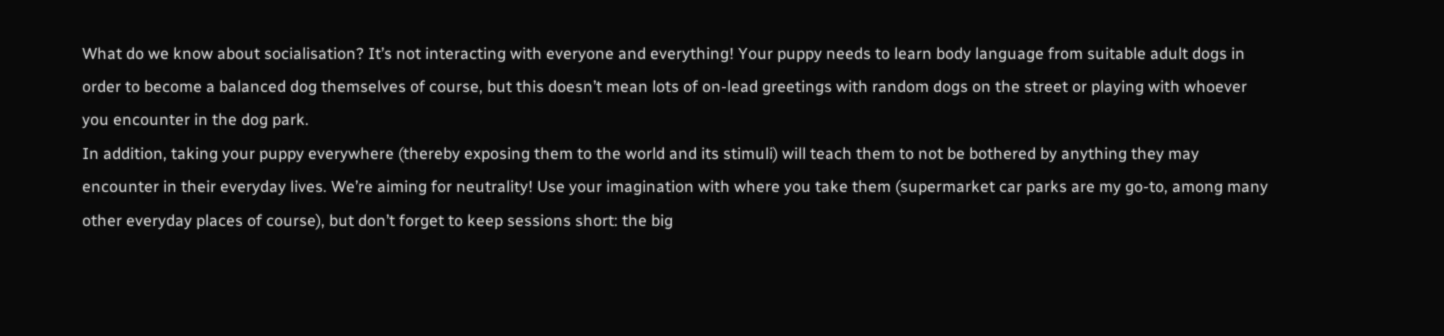What do we know about socialisation? It’s not interacting with everyone and everything! Your puppy needs to learn body language from suitable adult dogs in order to become a balanced dog themselves of course, but this doesn’t mean lots of on-lead greetings with random dogs on the street or playing with whoever you encounter in the dog park.
In addition, taking your puppy everywhere (thereby exposing them to the world and its stimuli) will teach them to not be bothered by anything they may encounter in their everyday lives. We’re aiming for neutrality! Use your imagination with where you take them (supermarket car parks are my go-to, among many other everyday places of course), but don’t forget to keep sessions short: the big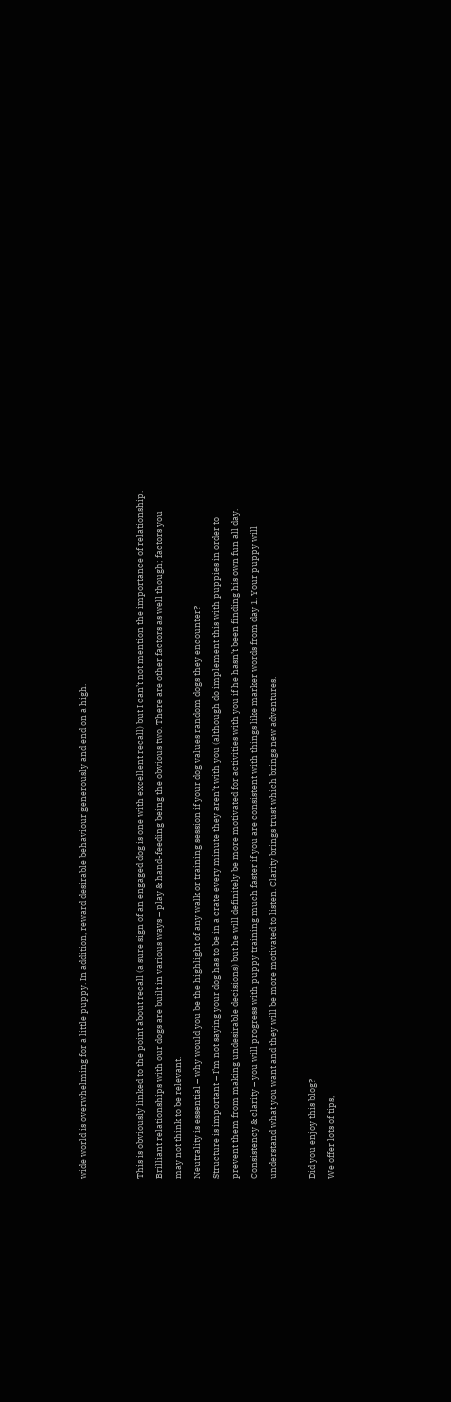wide world is overwhelming for a little puppy. In addition, reward desirable behaviour generously and end on a high.


This is obviously linked to the point about recall (a sure sign of an engaged dog is one with excellent recall) but I can’t not mention the importance of relationship.
Brilliant relationships with our dogs are built in various ways – play & hand-feeding being the obvious two. There are other factors as well though; factors you may not think to be relevant.
Neutrality is essential – why would you be the highlight of any walk or training session if your dog values random dogs they encounter?
Structure is important – I’m not saying your dog has to be in a crate every minute they aren’t with you (although do implement this with puppies in order to prevent them from making undesirable decisions) but he will definitely be more motivated for activities with you if he hasn’t been finding his own fun all day.
Consistency & clarity – you will progress with puppy training much faster if you are consistent with things like marker words from day 1. Your puppy will understand what you want and they will be more motivated to listen. Clarity brings trust which brings new adventures.

Did you enjoy this blog?
We offer lots of tips,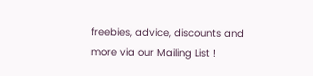freebies, advice, discounts and more via our Mailing List !